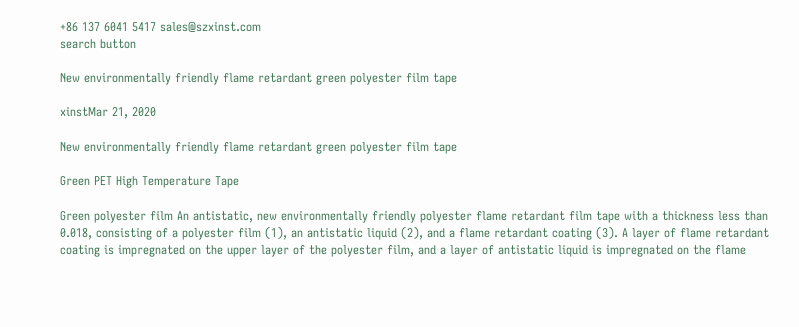+86 137 6041 5417 sales@szxinst.com
search button

New environmentally friendly flame retardant green polyester film tape

xinstMar 21, 2020

New environmentally friendly flame retardant green polyester film tape

Green PET High Temperature Tape

Green polyester film An antistatic, new environmentally friendly polyester flame retardant film tape with a thickness less than 0.018, consisting of a polyester film (1), an antistatic liquid (2), and a flame retardant coating (3). A layer of flame retardant coating is impregnated on the upper layer of the polyester film, and a layer of antistatic liquid is impregnated on the flame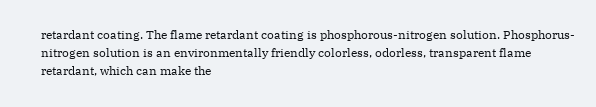retardant coating. The flame retardant coating is phosphorous-nitrogen solution. Phosphorus-nitrogen solution is an environmentally friendly colorless, odorless, transparent flame retardant, which can make the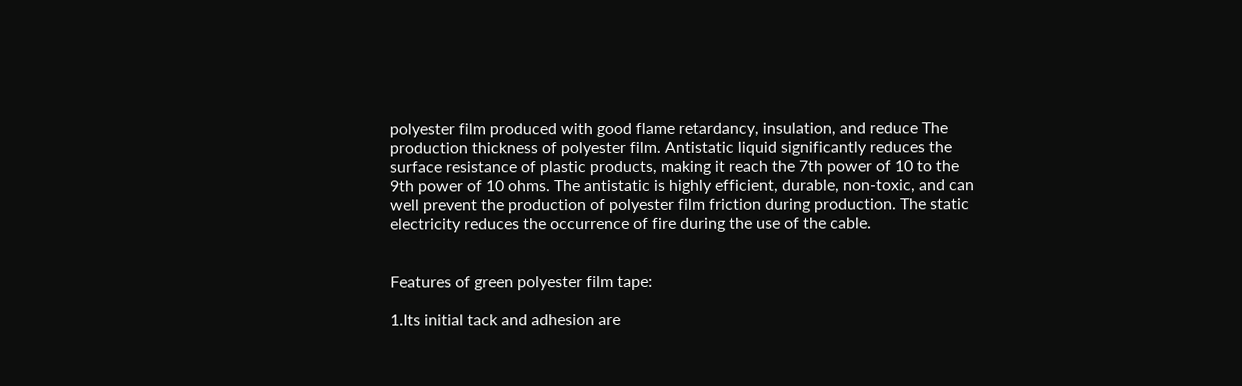polyester film produced with good flame retardancy, insulation, and reduce The production thickness of polyester film. Antistatic liquid significantly reduces the surface resistance of plastic products, making it reach the 7th power of 10 to the 9th power of 10 ohms. The antistatic is highly efficient, durable, non-toxic, and can well prevent the production of polyester film friction during production. The static electricity reduces the occurrence of fire during the use of the cable.


Features of green polyester film tape:

1.Its initial tack and adhesion are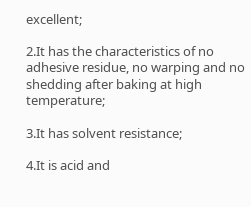excellent;

2.It has the characteristics of no adhesive residue, no warping and no shedding after baking at high temperature;

3.It has solvent resistance;

4.It is acid and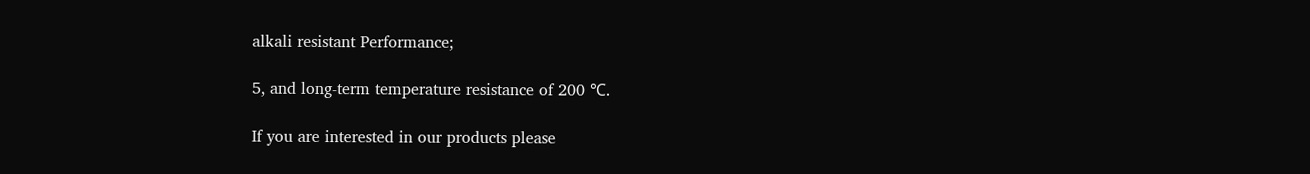alkali resistant Performance;

5, and long-term temperature resistance of 200 ℃.

If you are interested in our products please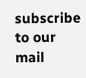subscribe to our mail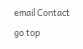email Contact
go top